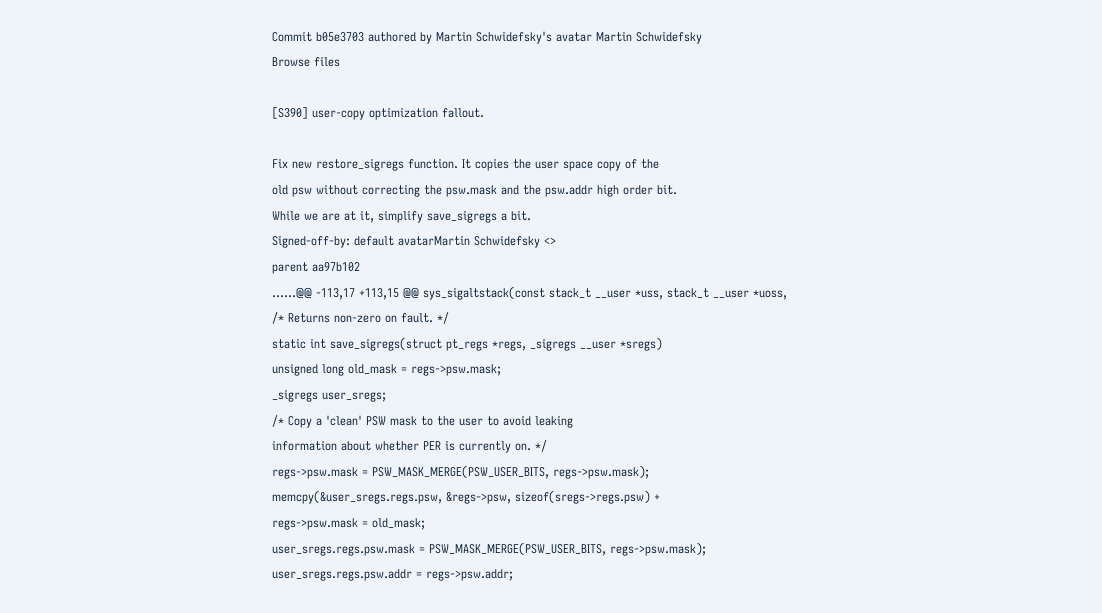Commit b05e3703 authored by Martin Schwidefsky's avatar Martin Schwidefsky
Browse files

[S390] user-copy optimization fallout.

Fix new restore_sigregs function. It copies the user space copy of the
old psw without correcting the psw.mask and the psw.addr high order bit.
While we are at it, simplify save_sigregs a bit.
Signed-off-by: default avatarMartin Schwidefsky <>
parent aa97b102
......@@ -113,17 +113,15 @@ sys_sigaltstack(const stack_t __user *uss, stack_t __user *uoss,
/* Returns non-zero on fault. */
static int save_sigregs(struct pt_regs *regs, _sigregs __user *sregs)
unsigned long old_mask = regs->psw.mask;
_sigregs user_sregs;
/* Copy a 'clean' PSW mask to the user to avoid leaking
information about whether PER is currently on. */
regs->psw.mask = PSW_MASK_MERGE(PSW_USER_BITS, regs->psw.mask);
memcpy(&user_sregs.regs.psw, &regs->psw, sizeof(sregs->regs.psw) +
regs->psw.mask = old_mask;
user_sregs.regs.psw.mask = PSW_MASK_MERGE(PSW_USER_BITS, regs->psw.mask);
user_sregs.regs.psw.addr = regs->psw.addr;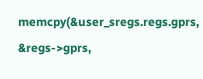memcpy(&user_sregs.regs.gprs, &regs->gprs,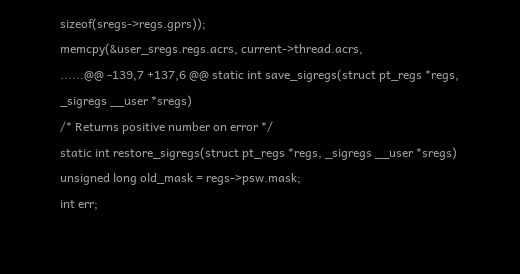sizeof(sregs->regs.gprs));
memcpy(&user_sregs.regs.acrs, current->thread.acrs,
......@@ -139,7 +137,6 @@ static int save_sigregs(struct pt_regs *regs, _sigregs __user *sregs)
/* Returns positive number on error */
static int restore_sigregs(struct pt_regs *regs, _sigregs __user *sregs)
unsigned long old_mask = regs->psw.mask;
int err;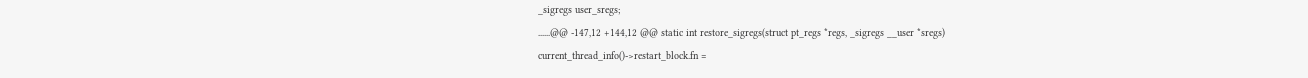_sigregs user_sregs;
......@@ -147,12 +144,12 @@ static int restore_sigregs(struct pt_regs *regs, _sigregs __user *sregs)
current_thread_info()->restart_block.fn =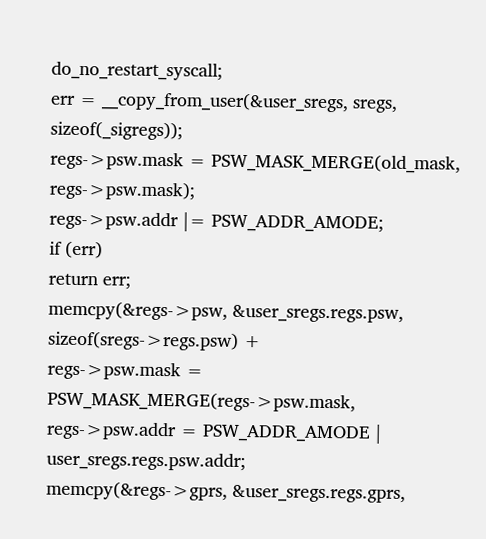do_no_restart_syscall;
err = __copy_from_user(&user_sregs, sregs, sizeof(_sigregs));
regs->psw.mask = PSW_MASK_MERGE(old_mask, regs->psw.mask);
regs->psw.addr |= PSW_ADDR_AMODE;
if (err)
return err;
memcpy(&regs->psw, &user_sregs.regs.psw, sizeof(sregs->regs.psw) +
regs->psw.mask = PSW_MASK_MERGE(regs->psw.mask,
regs->psw.addr = PSW_ADDR_AMODE | user_sregs.regs.psw.addr;
memcpy(&regs->gprs, &user_sregs.regs.gprs,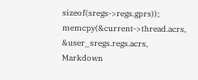sizeof(sregs->regs.gprs));
memcpy(&current->thread.acrs, &user_sregs.regs.acrs,
Markdown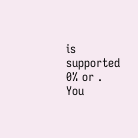is supported
0% or .
You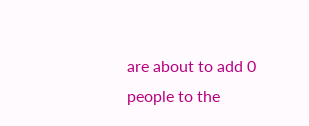are about to add 0 people to the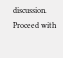discussion. Proceed with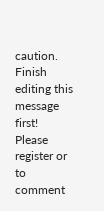caution.
Finish editing this message first!
Please register or to comment